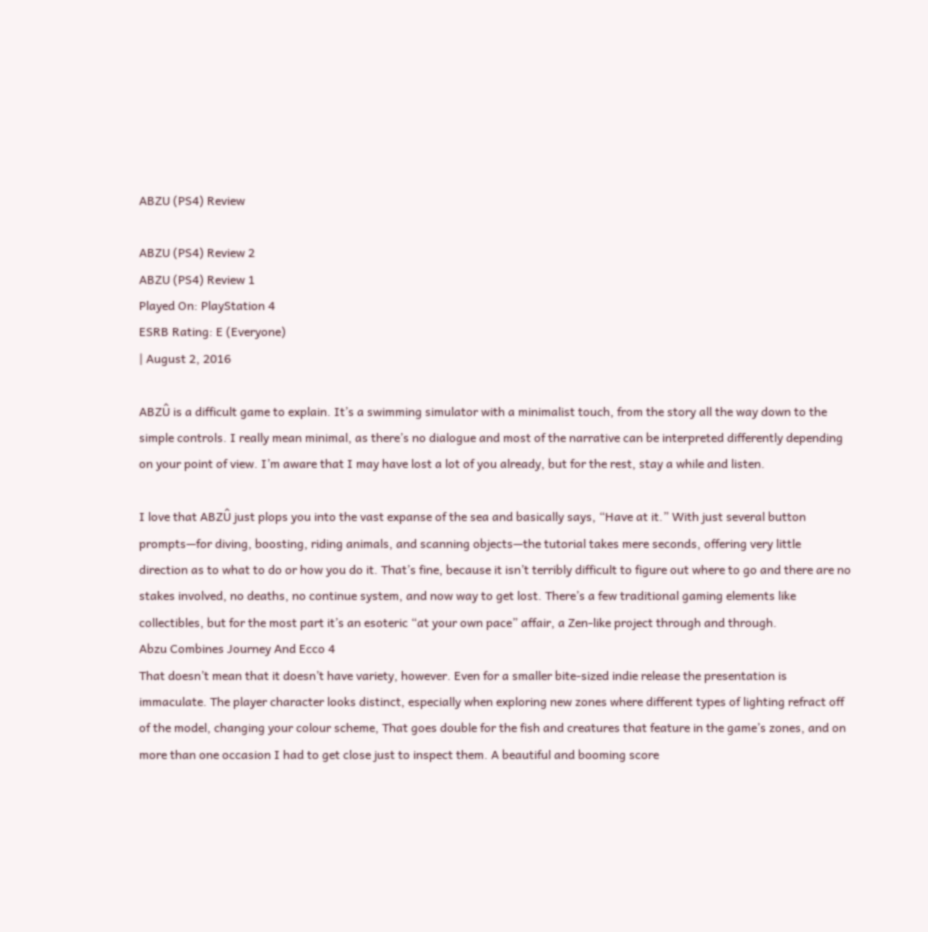ABZU (PS4) Review

ABZU (PS4) Review 2
ABZU (PS4) Review 1
Played On: PlayStation 4
ESRB Rating: E (Everyone)
| August 2, 2016

ABZÛ is a difficult game to explain. It’s a swimming simulator with a minimalist touch, from the story all the way down to the simple controls. I really mean minimal, as there’s no dialogue and most of the narrative can be interpreted differently depending on your point of view. I’m aware that I may have lost a lot of you already, but for the rest, stay a while and listen.

I love that ABZÛ just plops you into the vast expanse of the sea and basically says, “Have at it.” With just several button prompts—for diving, boosting, riding animals, and scanning objects—the tutorial takes mere seconds, offering very little direction as to what to do or how you do it. That’s fine, because it isn’t terribly difficult to figure out where to go and there are no stakes involved, no deaths, no continue system, and now way to get lost. There’s a few traditional gaming elements like collectibles, but for the most part it’s an esoteric “at your own pace” affair, a Zen-like project through and through.
Abzu Combines Journey And Ecco 4
That doesn’t mean that it doesn’t have variety, however. Even for a smaller bite-sized indie release the presentation is immaculate. The player character looks distinct, especially when exploring new zones where different types of lighting refract off of the model, changing your colour scheme, That goes double for the fish and creatures that feature in the game’s zones, and on more than one occasion I had to get close just to inspect them. A beautiful and booming score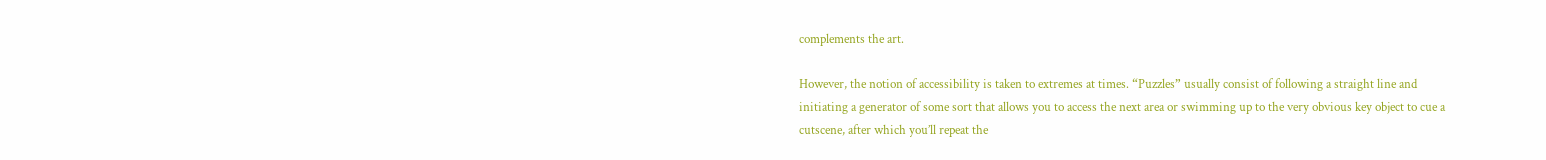complements the art.

However, the notion of accessibility is taken to extremes at times. “Puzzles” usually consist of following a straight line and initiating a generator of some sort that allows you to access the next area or swimming up to the very obvious key object to cue a cutscene, after which you’ll repeat the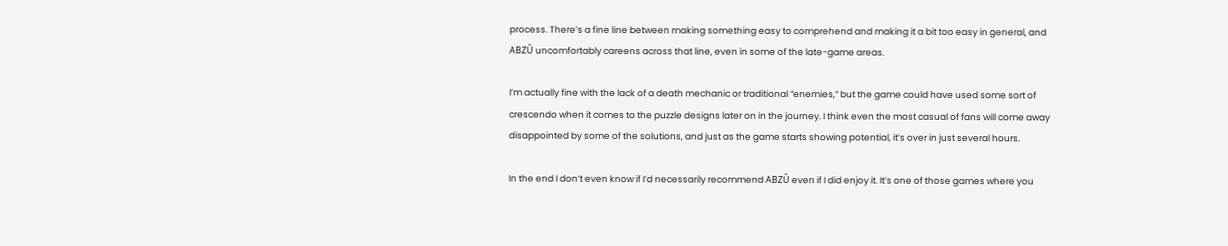process. There’s a fine line between making something easy to comprehend and making it a bit too easy in general, and ABZÛ uncomfortably careens across that line, even in some of the late-game areas.

I’m actually fine with the lack of a death mechanic or traditional “enemies,” but the game could have used some sort of crescendo when it comes to the puzzle designs later on in the journey. I think even the most casual of fans will come away disappointed by some of the solutions, and just as the game starts showing potential, it’s over in just several hours.

In the end I don’t even know if I’d necessarily recommend ABZÛ even if I did enjoy it. It’s one of those games where you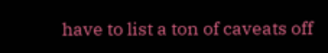have to list a ton of caveats off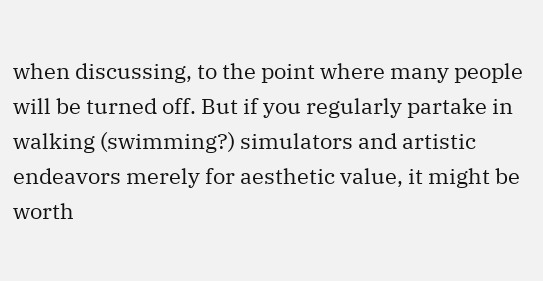when discussing, to the point where many people will be turned off. But if you regularly partake in walking (swimming?) simulators and artistic endeavors merely for aesthetic value, it might be worth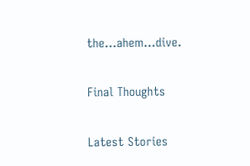the…ahem…dive.

Final Thoughts

Latest Stories